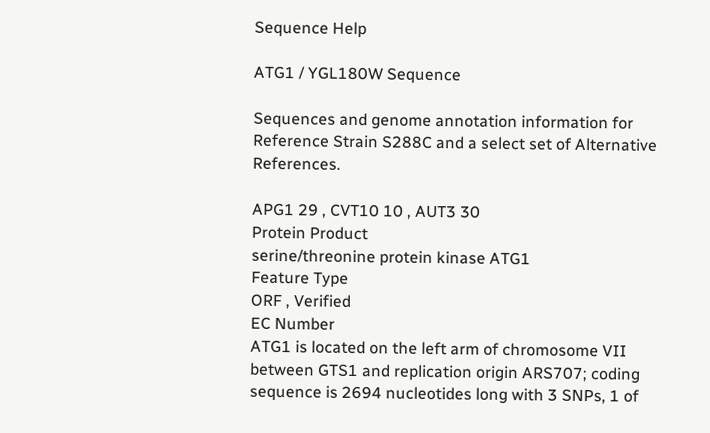Sequence Help

ATG1 / YGL180W Sequence

Sequences and genome annotation information for Reference Strain S288C and a select set of Alternative References.

APG1 29 , CVT10 10 , AUT3 30
Protein Product
serine/threonine protein kinase ATG1
Feature Type
ORF , Verified
EC Number
ATG1 is located on the left arm of chromosome VII between GTS1 and replication origin ARS707; coding sequence is 2694 nucleotides long with 3 SNPs, 1 of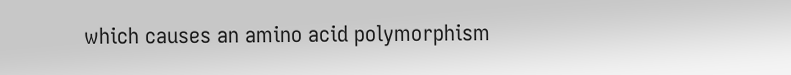which causes an amino acid polymorphism